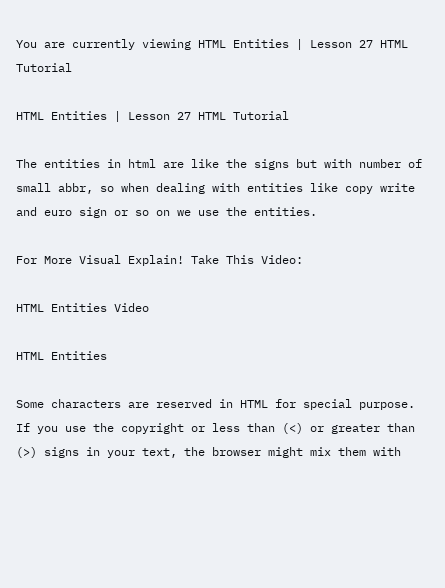You are currently viewing HTML Entities | Lesson 27 HTML Tutorial

HTML Entities | Lesson 27 HTML Tutorial

The entities in html are like the signs but with number of small abbr, so when dealing with entities like copy write and euro sign or so on we use the entities.

For More Visual Explain! Take This Video:

HTML Entities Video

HTML Entities

Some characters are reserved in HTML for special purpose. If you use the copyright or less than (<) or greater than (>) signs in your text, the browser might mix them with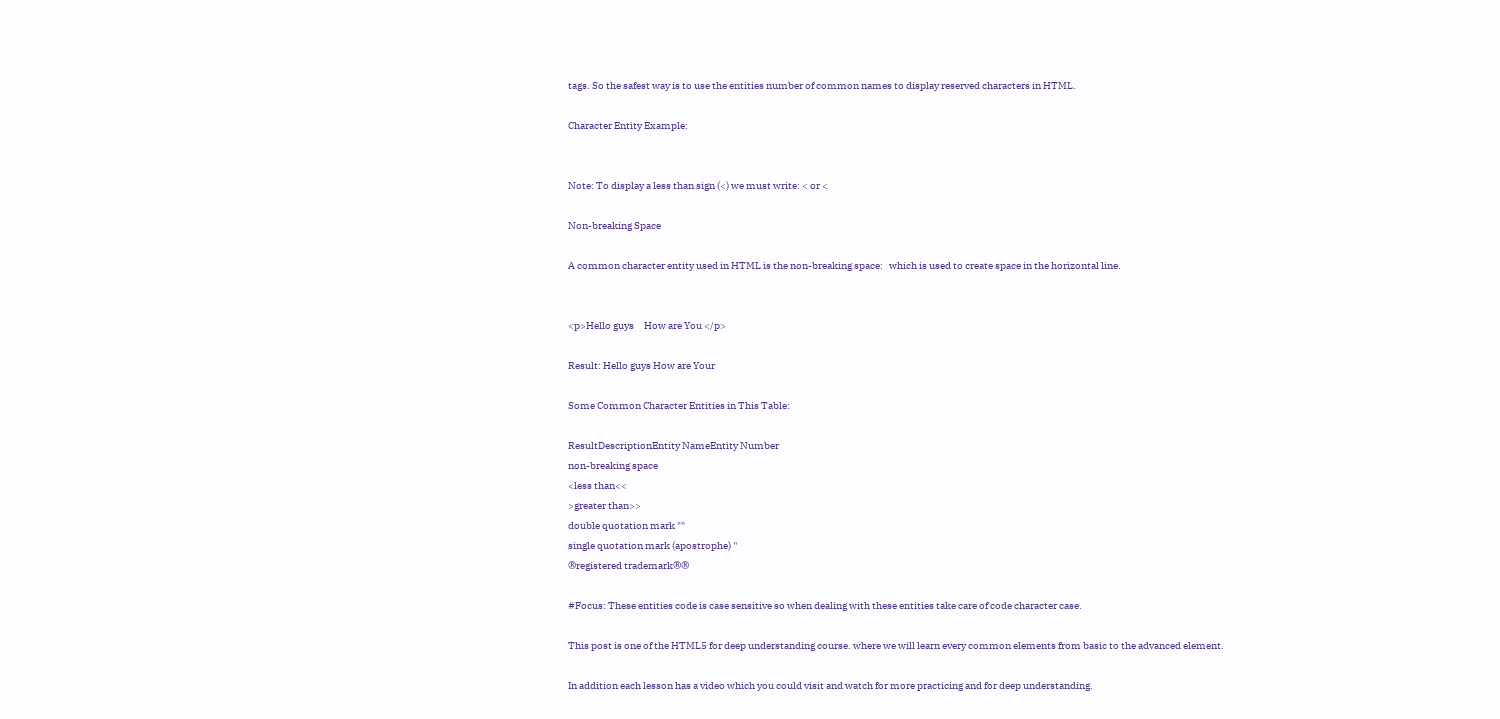tags. So the safest way is to use the entities number of common names to display reserved characters in HTML.

Character Entity Example:


Note: To display a less than sign (<) we must write: < or <

Non-breaking Space

A common character entity used in HTML is the non-breaking space:   which is used to create space in the horizontal line.


<p>Hello guys     How are You </p>

Result: Hello guys How are Your

Some Common Character Entities in This Table:

ResultDescriptionEntity NameEntity Number
non-breaking space
<less than<<
>greater than>>
double quotation mark ""
single quotation mark (apostrophe) ''
®registered trademark®®

#Focus: These entities code is case sensitive so when dealing with these entities take care of code character case.

This post is one of the HTML5 for deep understanding course. where we will learn every common elements from basic to the advanced element.

In addition each lesson has a video which you could visit and watch for more practicing and for deep understanding.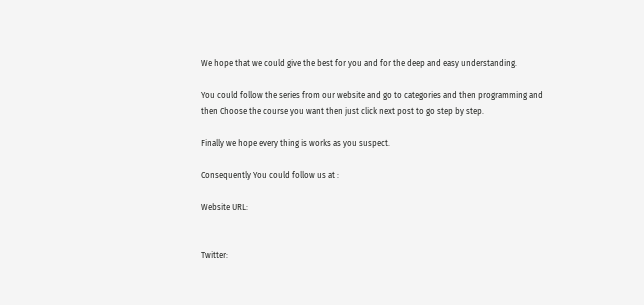We hope that we could give the best for you and for the deep and easy understanding.

You could follow the series from our website and go to categories and then programming and then Choose the course you want then just click next post to go step by step.

Finally we hope every thing is works as you suspect.

Consequently You could follow us at :

Website URL:


Twitter: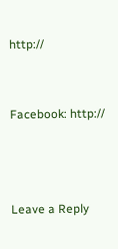http://


Facebook: http://



Leave a Reply